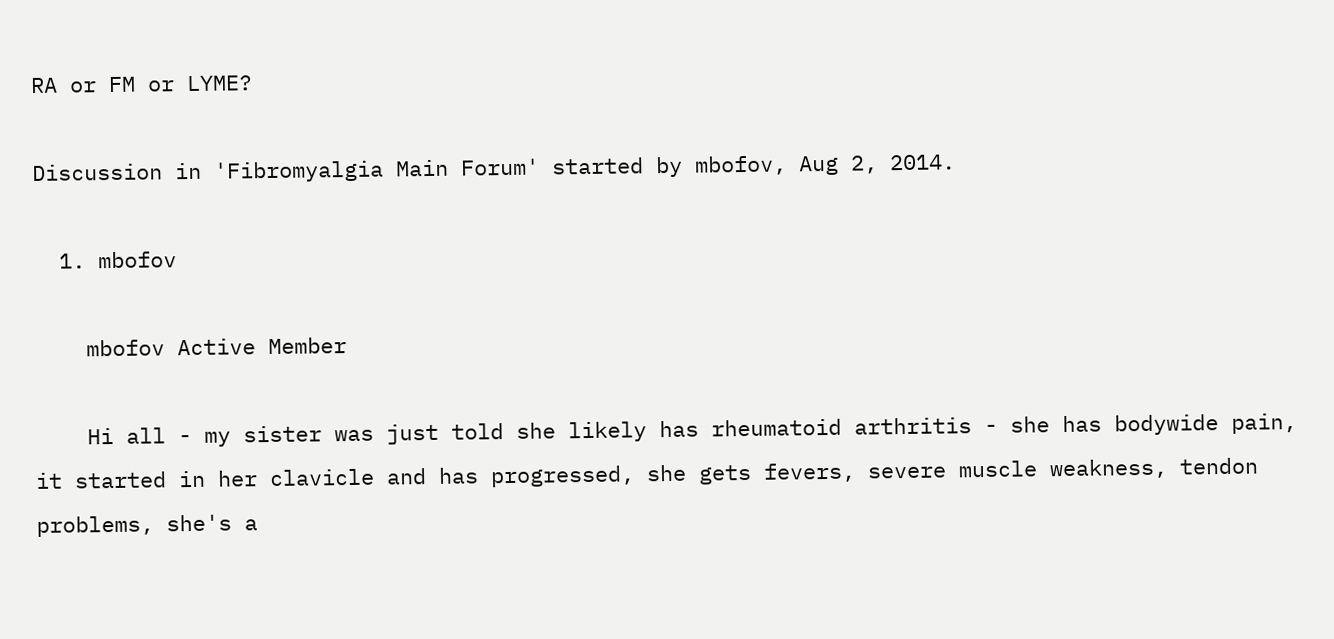RA or FM or LYME?

Discussion in 'Fibromyalgia Main Forum' started by mbofov, Aug 2, 2014.

  1. mbofov

    mbofov Active Member

    Hi all - my sister was just told she likely has rheumatoid arthritis - she has bodywide pain, it started in her clavicle and has progressed, she gets fevers, severe muscle weakness, tendon problems, she's a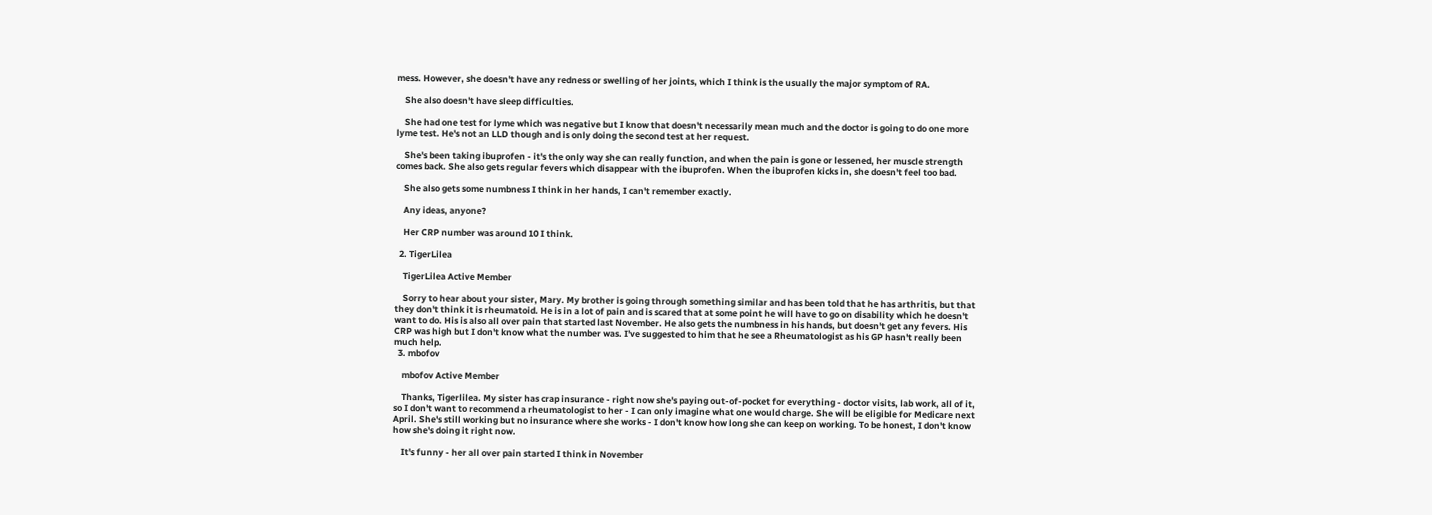mess. However, she doesn't have any redness or swelling of her joints, which I think is the usually the major symptom of RA.

    She also doesn't have sleep difficulties.

    She had one test for lyme which was negative but I know that doesn't necessarily mean much and the doctor is going to do one more lyme test. He's not an LLD though and is only doing the second test at her request.

    She's been taking ibuprofen - it's the only way she can really function, and when the pain is gone or lessened, her muscle strength comes back. She also gets regular fevers which disappear with the ibuprofen. When the ibuprofen kicks in, she doesn't feel too bad.

    She also gets some numbness I think in her hands, I can't remember exactly.

    Any ideas, anyone?

    Her CRP number was around 10 I think.

  2. TigerLilea

    TigerLilea Active Member

    Sorry to hear about your sister, Mary. My brother is going through something similar and has been told that he has arthritis, but that they don't think it is rheumatoid. He is in a lot of pain and is scared that at some point he will have to go on disability which he doesn't want to do. His is also all over pain that started last November. He also gets the numbness in his hands, but doesn't get any fevers. His CRP was high but I don't know what the number was. I've suggested to him that he see a Rheumatologist as his GP hasn't really been much help.
  3. mbofov

    mbofov Active Member

    Thanks, Tigerlilea. My sister has crap insurance - right now she's paying out-of-pocket for everything - doctor visits, lab work, all of it, so I don't want to recommend a rheumatologist to her - I can only imagine what one would charge. She will be eligible for Medicare next April. She's still working but no insurance where she works - I don't know how long she can keep on working. To be honest, I don't know how she's doing it right now.

    It's funny - her all over pain started I think in November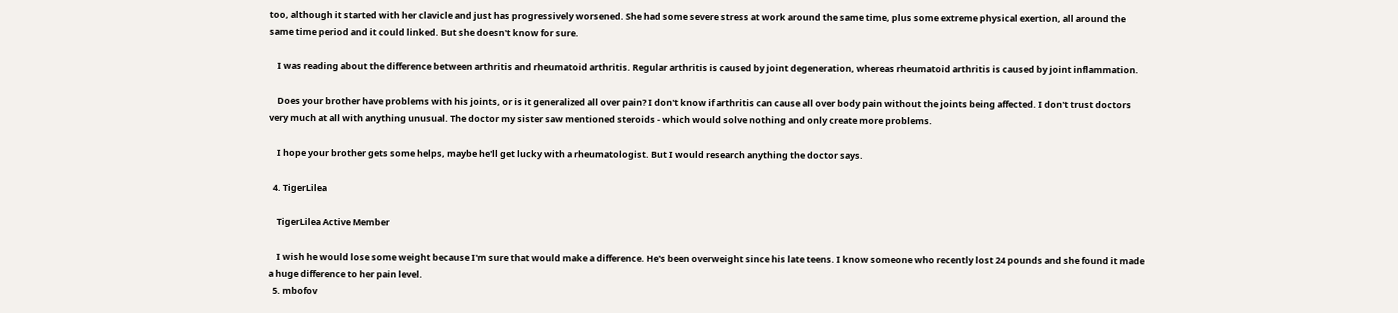too, although it started with her clavicle and just has progressively worsened. She had some severe stress at work around the same time, plus some extreme physical exertion, all around the same time period and it could linked. But she doesn't know for sure.

    I was reading about the difference between arthritis and rheumatoid arthritis. Regular arthritis is caused by joint degeneration, whereas rheumatoid arthritis is caused by joint inflammation.

    Does your brother have problems with his joints, or is it generalized all over pain? I don't know if arthritis can cause all over body pain without the joints being affected. I don't trust doctors very much at all with anything unusual. The doctor my sister saw mentioned steroids - which would solve nothing and only create more problems.

    I hope your brother gets some helps, maybe he'll get lucky with a rheumatologist. But I would research anything the doctor says.

  4. TigerLilea

    TigerLilea Active Member

    I wish he would lose some weight because I'm sure that would make a difference. He's been overweight since his late teens. I know someone who recently lost 24 pounds and she found it made a huge difference to her pain level.
  5. mbofov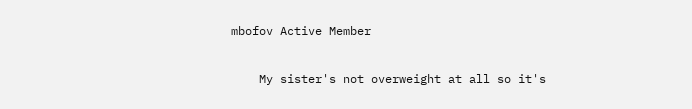mbofov Active Member

    My sister's not overweight at all so it's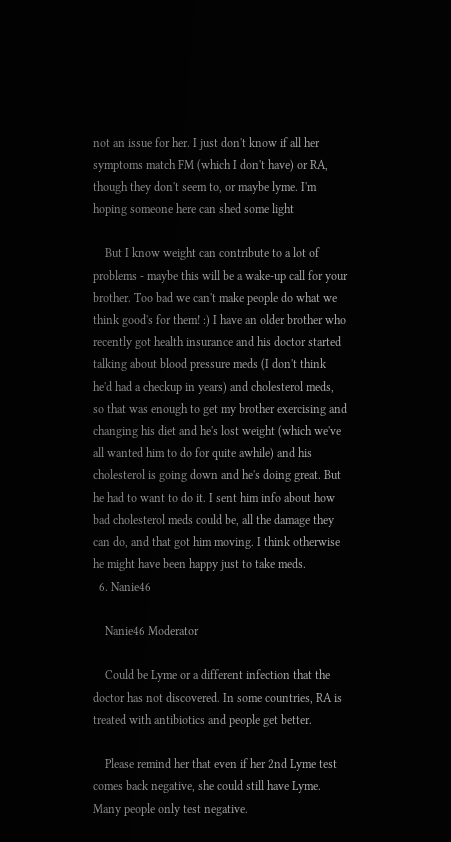not an issue for her. I just don't know if all her symptoms match FM (which I don't have) or RA, though they don't seem to, or maybe lyme. I'm hoping someone here can shed some light

    But I know weight can contribute to a lot of problems - maybe this will be a wake-up call for your brother. Too bad we can't make people do what we think good's for them! :) I have an older brother who recently got health insurance and his doctor started talking about blood pressure meds (I don't think he'd had a checkup in years) and cholesterol meds, so that was enough to get my brother exercising and changing his diet and he's lost weight (which we've all wanted him to do for quite awhile) and his cholesterol is going down and he's doing great. But he had to want to do it. I sent him info about how bad cholesterol meds could be, all the damage they can do, and that got him moving. I think otherwise he might have been happy just to take meds.
  6. Nanie46

    Nanie46 Moderator

    Could be Lyme or a different infection that the doctor has not discovered. In some countries, RA is treated with antibiotics and people get better.

    Please remind her that even if her 2nd Lyme test comes back negative, she could still have Lyme. Many people only test negative.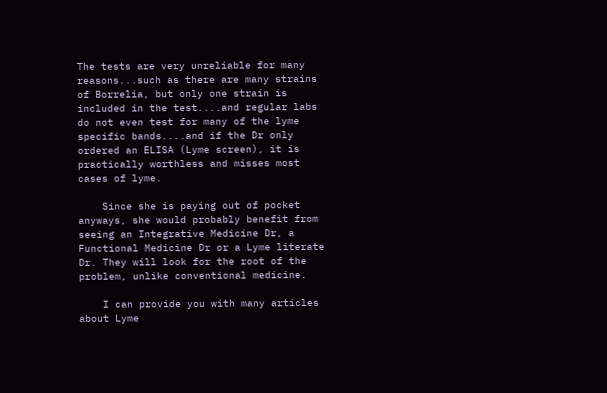The tests are very unreliable for many reasons...such as there are many strains of Borrelia, but only one strain is included in the test....and regular labs do not even test for many of the lyme specific bands....and if the Dr only ordered an ELISA (Lyme screen), it is practically worthless and misses most cases of lyme.

    Since she is paying out of pocket anyways, she would probably benefit from seeing an Integrative Medicine Dr, a Functional Medicine Dr or a Lyme literate Dr. They will look for the root of the problem, unlike conventional medicine.

    I can provide you with many articles about Lyme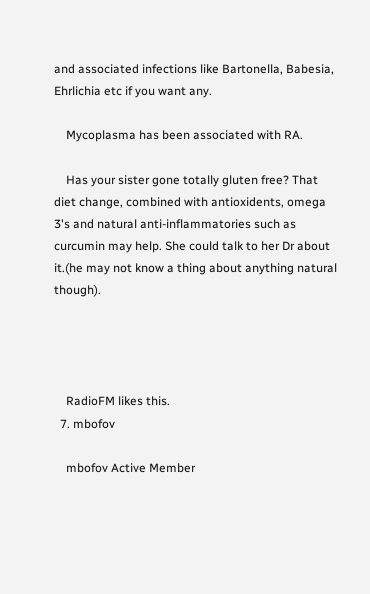and associated infections like Bartonella, Babesia, Ehrlichia etc if you want any.

    Mycoplasma has been associated with RA.

    Has your sister gone totally gluten free? That diet change, combined with antioxidents, omega 3's and natural anti-inflammatories such as curcumin may help. She could talk to her Dr about it.(he may not know a thing about anything natural though).




    RadioFM likes this.
  7. mbofov

    mbofov Active Member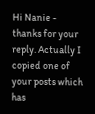Hi Nanie - thanks for your reply. Actually I copied one of your posts which has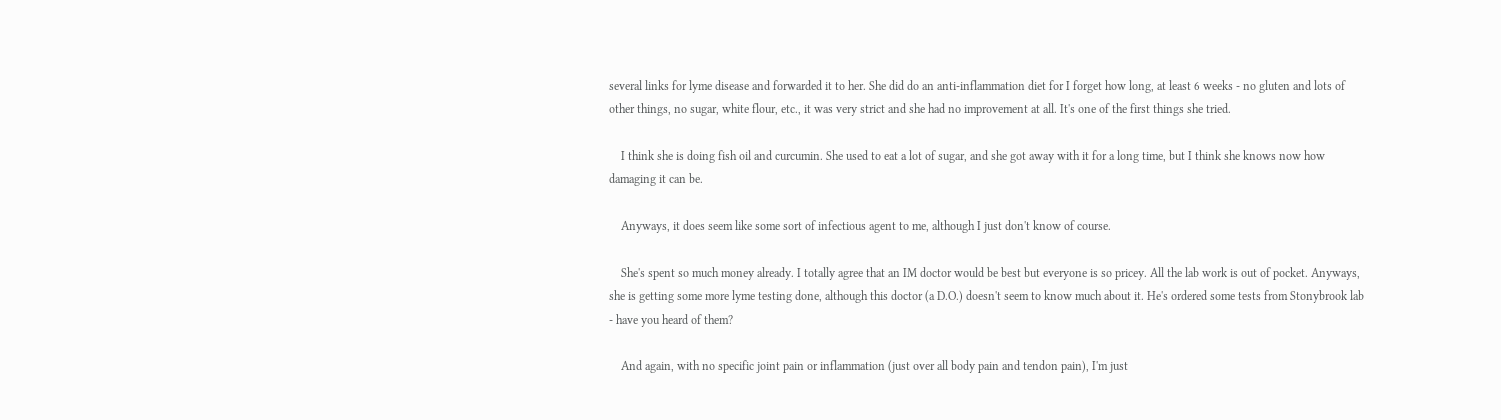several links for lyme disease and forwarded it to her. She did do an anti-inflammation diet for I forget how long, at least 6 weeks - no gluten and lots of other things, no sugar, white flour, etc., it was very strict and she had no improvement at all. It's one of the first things she tried.

    I think she is doing fish oil and curcumin. She used to eat a lot of sugar, and she got away with it for a long time, but I think she knows now how damaging it can be.

    Anyways, it does seem like some sort of infectious agent to me, although I just don't know of course.

    She's spent so much money already. I totally agree that an IM doctor would be best but everyone is so pricey. All the lab work is out of pocket. Anyways, she is getting some more lyme testing done, although this doctor (a D.O.) doesn't seem to know much about it. He's ordered some tests from Stonybrook lab - have you heard of them?

    And again, with no specific joint pain or inflammation (just over all body pain and tendon pain), I'm just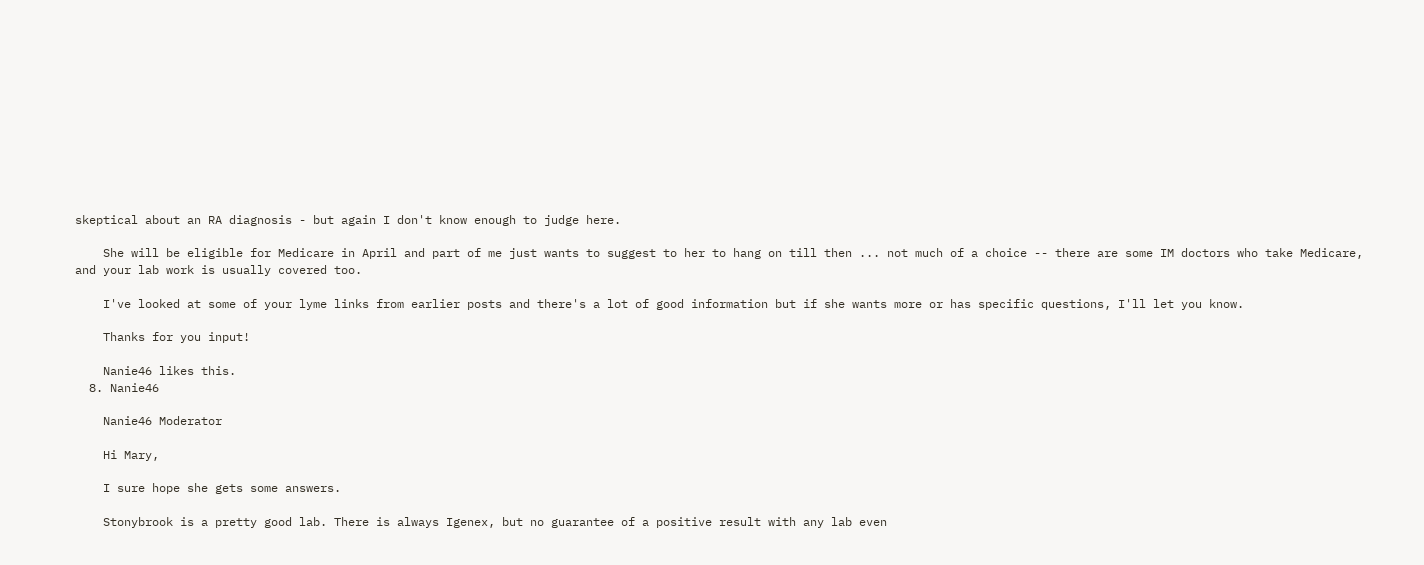skeptical about an RA diagnosis - but again I don't know enough to judge here.

    She will be eligible for Medicare in April and part of me just wants to suggest to her to hang on till then ... not much of a choice -- there are some IM doctors who take Medicare, and your lab work is usually covered too.

    I've looked at some of your lyme links from earlier posts and there's a lot of good information but if she wants more or has specific questions, I'll let you know.

    Thanks for you input!

    Nanie46 likes this.
  8. Nanie46

    Nanie46 Moderator

    Hi Mary,

    I sure hope she gets some answers.

    Stonybrook is a pretty good lab. There is always Igenex, but no guarantee of a positive result with any lab even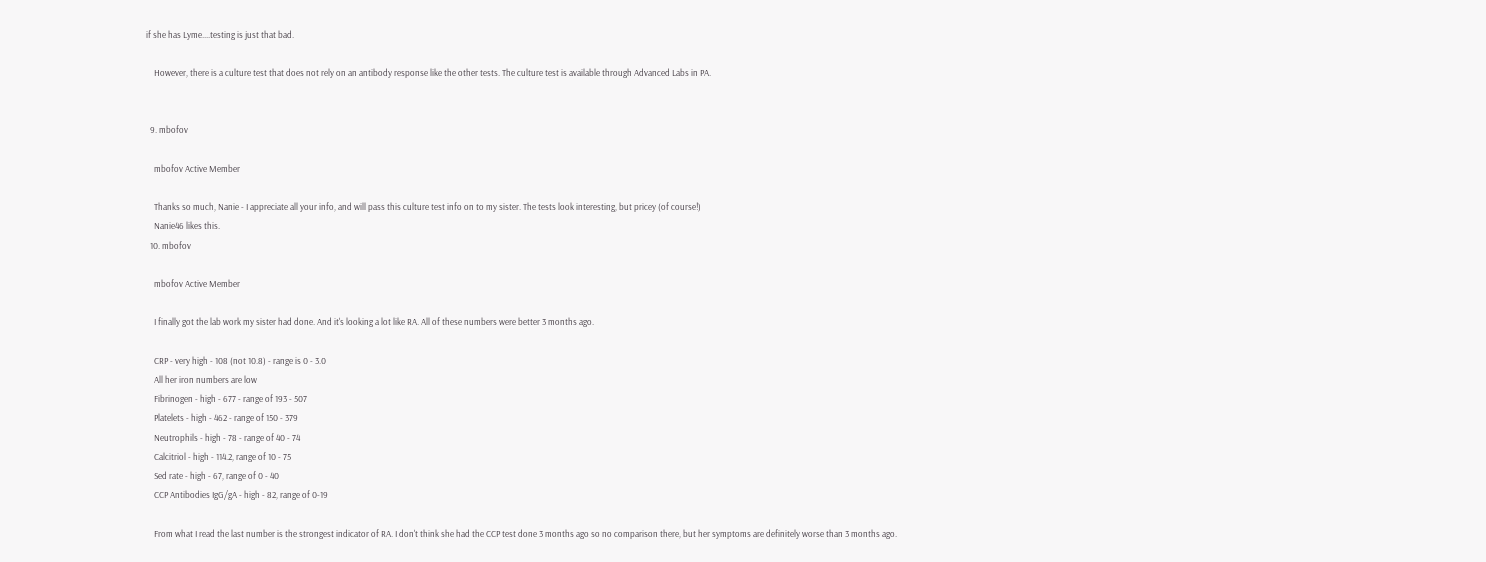if she has Lyme....testing is just that bad.

    However, there is a culture test that does not rely on an antibody response like the other tests. The culture test is available through Advanced Labs in PA.


  9. mbofov

    mbofov Active Member

    Thanks so much, Nanie - I appreciate all your info, and will pass this culture test info on to my sister. The tests look interesting, but pricey (of course!)
    Nanie46 likes this.
  10. mbofov

    mbofov Active Member

    I finally got the lab work my sister had done. And it's looking a lot like RA. All of these numbers were better 3 months ago.

    CRP - very high - 108 (not 10.8) - range is 0 - 3.0
    All her iron numbers are low
    Fibrinogen - high - 677 - range of 193 - 507
    Platelets - high - 462 - range of 150 - 379
    Neutrophils - high - 78 - range of 40 - 74
    Calcitriol - high - 114.2, range of 10 - 75
    Sed rate - high - 67, range of 0 - 40
    CCP Antibodies IgG/gA - high - 82, range of 0-19

    From what I read the last number is the strongest indicator of RA. I don't think she had the CCP test done 3 months ago so no comparison there, but her symptoms are definitely worse than 3 months ago.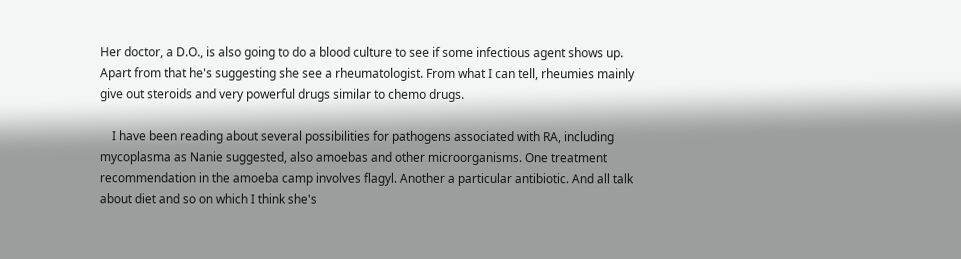Her doctor, a D.O., is also going to do a blood culture to see if some infectious agent shows up. Apart from that he's suggesting she see a rheumatologist. From what I can tell, rheumies mainly give out steroids and very powerful drugs similar to chemo drugs.

    I have been reading about several possibilities for pathogens associated with RA, including mycoplasma as Nanie suggested, also amoebas and other microorganisms. One treatment recommendation in the amoeba camp involves flagyl. Another a particular antibiotic. And all talk about diet and so on which I think she's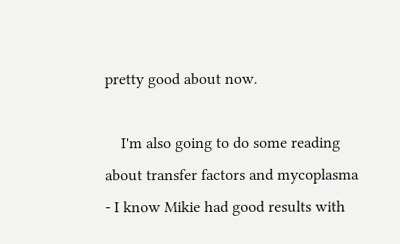pretty good about now.

    I'm also going to do some reading about transfer factors and mycoplasma - I know Mikie had good results with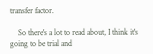transfer factor.

    So there's a lot to read about, I think it's going to be trial and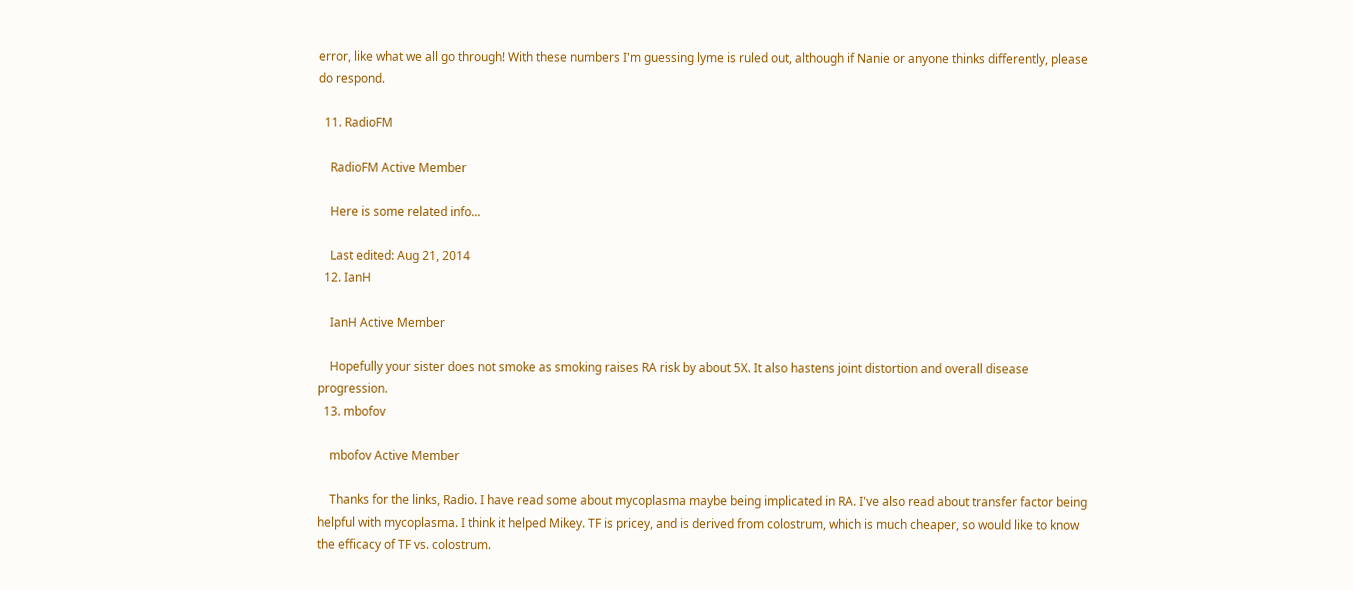error, like what we all go through! With these numbers I'm guessing lyme is ruled out, although if Nanie or anyone thinks differently, please do respond.

  11. RadioFM

    RadioFM Active Member

    Here is some related info...

    Last edited: Aug 21, 2014
  12. IanH

    IanH Active Member

    Hopefully your sister does not smoke as smoking raises RA risk by about 5X. It also hastens joint distortion and overall disease progression.
  13. mbofov

    mbofov Active Member

    Thanks for the links, Radio. I have read some about mycoplasma maybe being implicated in RA. I've also read about transfer factor being helpful with mycoplasma. I think it helped Mikey. TF is pricey, and is derived from colostrum, which is much cheaper, so would like to know the efficacy of TF vs. colostrum.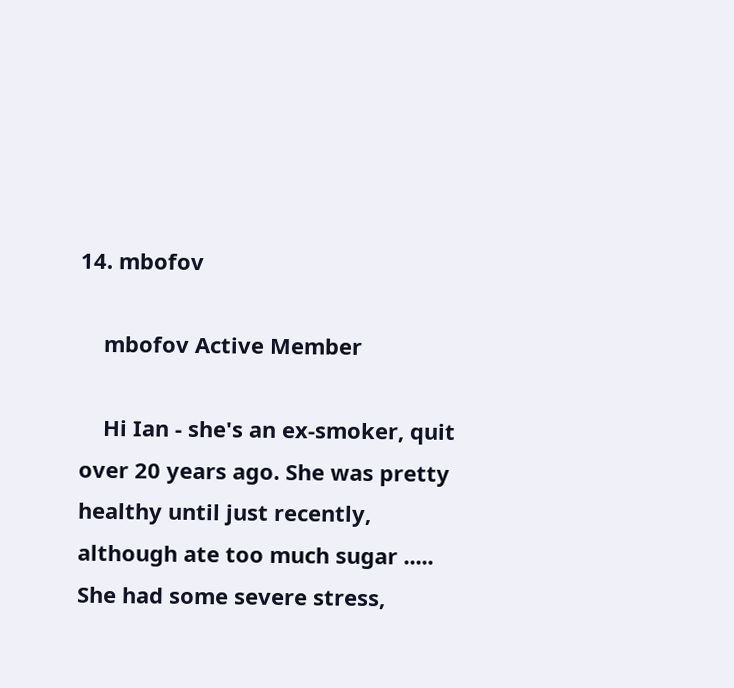14. mbofov

    mbofov Active Member

    Hi Ian - she's an ex-smoker, quit over 20 years ago. She was pretty healthy until just recently, although ate too much sugar ..... She had some severe stress,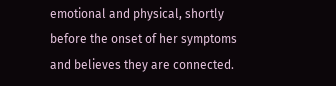emotional and physical, shortly before the onset of her symptoms and believes they are connected.